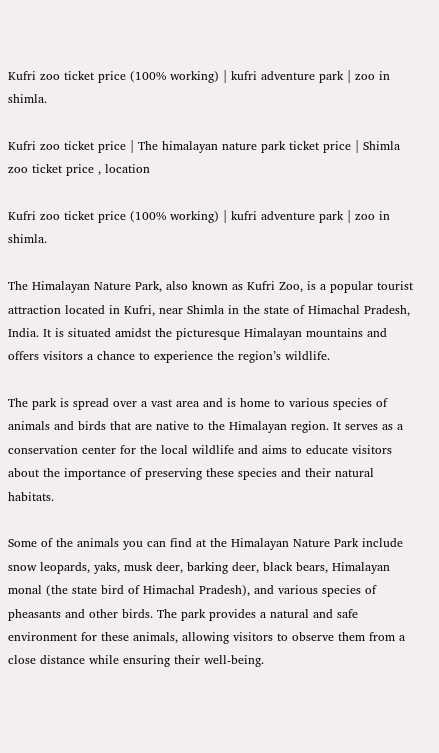Kufri zoo ticket price (100% working) | kufri adventure park | zoo in shimla.

Kufri zoo ticket price | The himalayan nature park ticket price | Shimla zoo ticket price , location

Kufri zoo ticket price (100% working) | kufri adventure park | zoo in shimla.

The Himalayan Nature Park, also known as Kufri Zoo, is a popular tourist attraction located in Kufri, near Shimla in the state of Himachal Pradesh, India. It is situated amidst the picturesque Himalayan mountains and offers visitors a chance to experience the region’s wildlife.

The park is spread over a vast area and is home to various species of animals and birds that are native to the Himalayan region. It serves as a conservation center for the local wildlife and aims to educate visitors about the importance of preserving these species and their natural habitats.

Some of the animals you can find at the Himalayan Nature Park include snow leopards, yaks, musk deer, barking deer, black bears, Himalayan monal (the state bird of Himachal Pradesh), and various species of pheasants and other birds. The park provides a natural and safe environment for these animals, allowing visitors to observe them from a close distance while ensuring their well-being.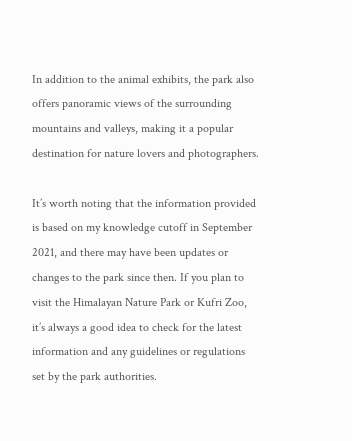In addition to the animal exhibits, the park also offers panoramic views of the surrounding mountains and valleys, making it a popular destination for nature lovers and photographers.

It’s worth noting that the information provided is based on my knowledge cutoff in September 2021, and there may have been updates or changes to the park since then. If you plan to visit the Himalayan Nature Park or Kufri Zoo, it’s always a good idea to check for the latest information and any guidelines or regulations set by the park authorities.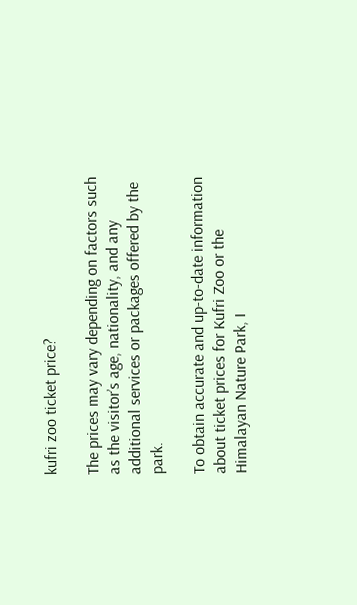kufri zoo ticket price?

The prices may vary depending on factors such as the visitor’s age, nationality, and any additional services or packages offered by the park.

To obtain accurate and up-to-date information about ticket prices for Kufri Zoo or the Himalayan Nature Park, I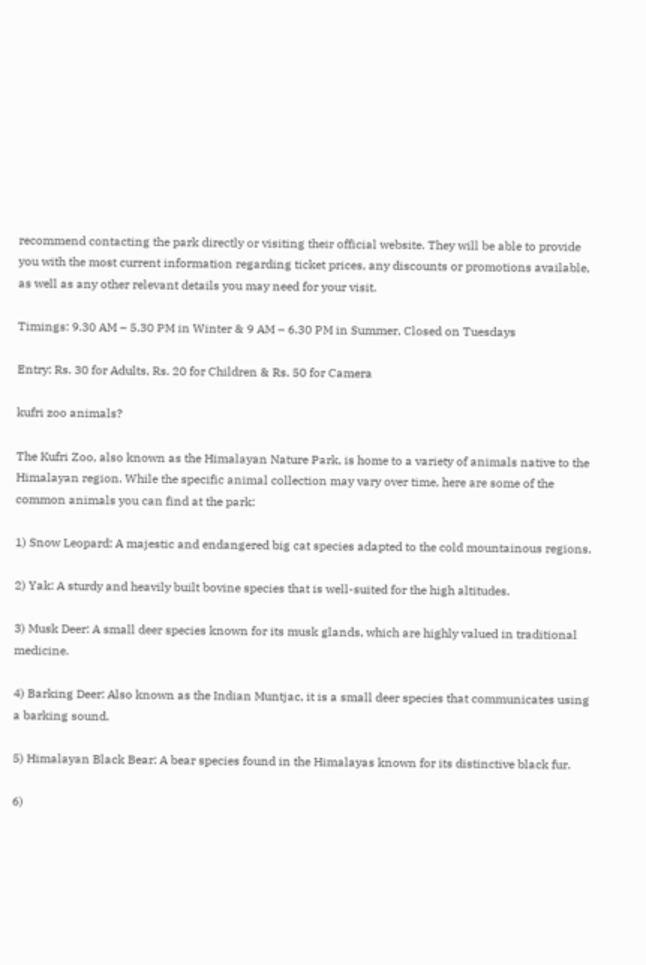recommend contacting the park directly or visiting their official website. They will be able to provide you with the most current information regarding ticket prices, any discounts or promotions available, as well as any other relevant details you may need for your visit.

Timings: 9.30 AM – 5.30 PM in Winter & 9 AM – 6.30 PM in Summer, Closed on Tuesdays

Entry: Rs. 30 for Adults, Rs. 20 for Children & Rs. 50 for Camera

kufri zoo animals?

The Kufri Zoo, also known as the Himalayan Nature Park, is home to a variety of animals native to the Himalayan region. While the specific animal collection may vary over time, here are some of the common animals you can find at the park:

1) Snow Leopard: A majestic and endangered big cat species adapted to the cold mountainous regions.

2) Yak: A sturdy and heavily built bovine species that is well-suited for the high altitudes.

3) Musk Deer: A small deer species known for its musk glands, which are highly valued in traditional medicine.

4) Barking Deer: Also known as the Indian Muntjac, it is a small deer species that communicates using a barking sound.

5) Himalayan Black Bear: A bear species found in the Himalayas known for its distinctive black fur.

6)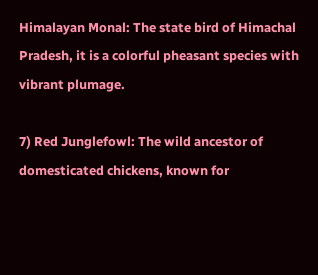Himalayan Monal: The state bird of Himachal Pradesh, it is a colorful pheasant species with vibrant plumage.

7) Red Junglefowl: The wild ancestor of domesticated chickens, known for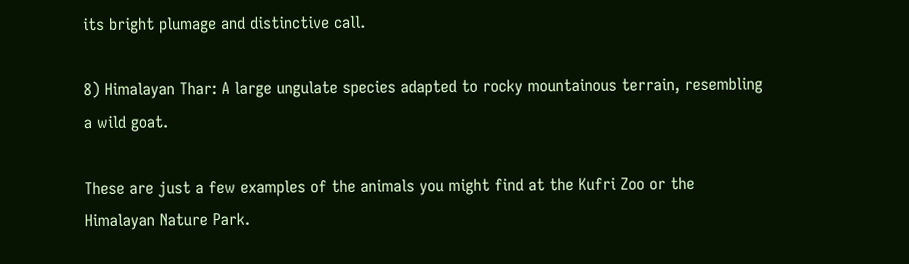its bright plumage and distinctive call.

8) Himalayan Thar: A large ungulate species adapted to rocky mountainous terrain, resembling a wild goat.

These are just a few examples of the animals you might find at the Kufri Zoo or the Himalayan Nature Park.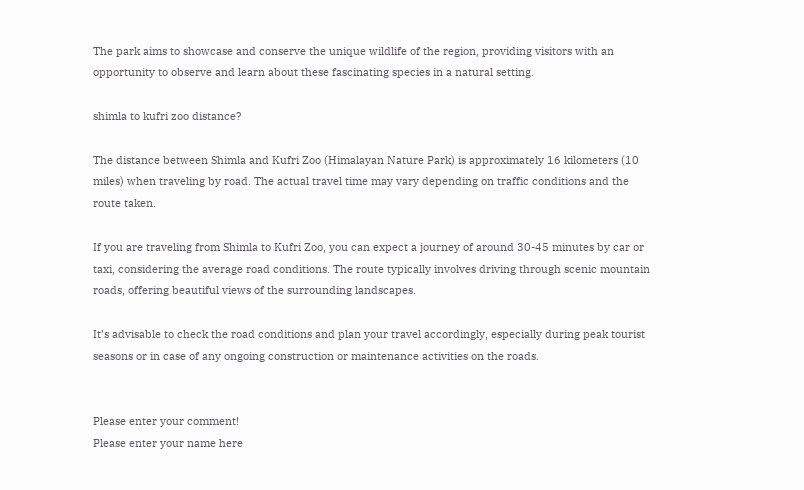The park aims to showcase and conserve the unique wildlife of the region, providing visitors with an opportunity to observe and learn about these fascinating species in a natural setting.

shimla to kufri zoo distance?

The distance between Shimla and Kufri Zoo (Himalayan Nature Park) is approximately 16 kilometers (10 miles) when traveling by road. The actual travel time may vary depending on traffic conditions and the route taken.

If you are traveling from Shimla to Kufri Zoo, you can expect a journey of around 30-45 minutes by car or taxi, considering the average road conditions. The route typically involves driving through scenic mountain roads, offering beautiful views of the surrounding landscapes.

It’s advisable to check the road conditions and plan your travel accordingly, especially during peak tourist seasons or in case of any ongoing construction or maintenance activities on the roads.


Please enter your comment!
Please enter your name here